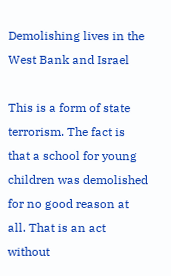Demolishing lives in the West Bank and Israel

This is a form of state terrorism. The fact is that a school for young children was demolished for no good reason at all. That is an act without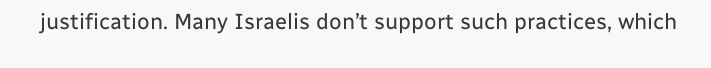justification. Many Israelis don’t support such practices, which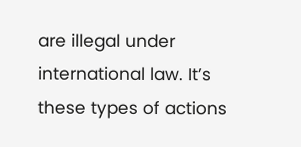are illegal under international law. It’s these types of actions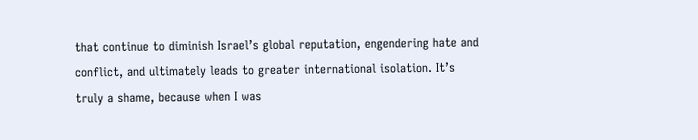that continue to diminish Israel’s global reputation, engendering hate and conflict, and ultimately leads to greater international isolation. It’s truly a shame, because when I was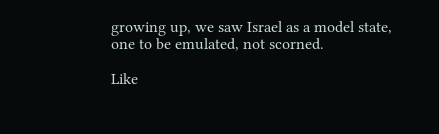growing up, we saw Israel as a model state, one to be emulated, not scorned.

Like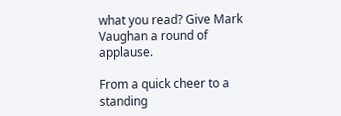what you read? Give Mark Vaughan a round of applause.

From a quick cheer to a standing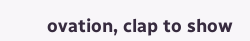ovation, clap to show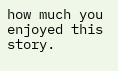how much you enjoyed this story.